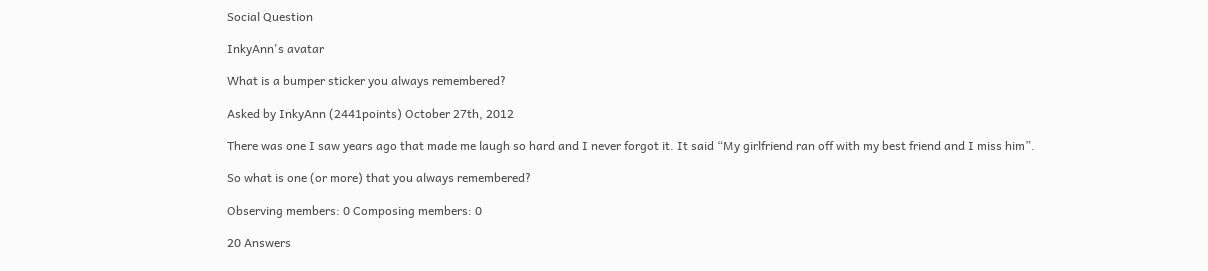Social Question

InkyAnn's avatar

What is a bumper sticker you always remembered?

Asked by InkyAnn (2441points) October 27th, 2012

There was one I saw years ago that made me laugh so hard and I never forgot it. It said “My girlfriend ran off with my best friend and I miss him”.

So what is one (or more) that you always remembered?

Observing members: 0 Composing members: 0

20 Answers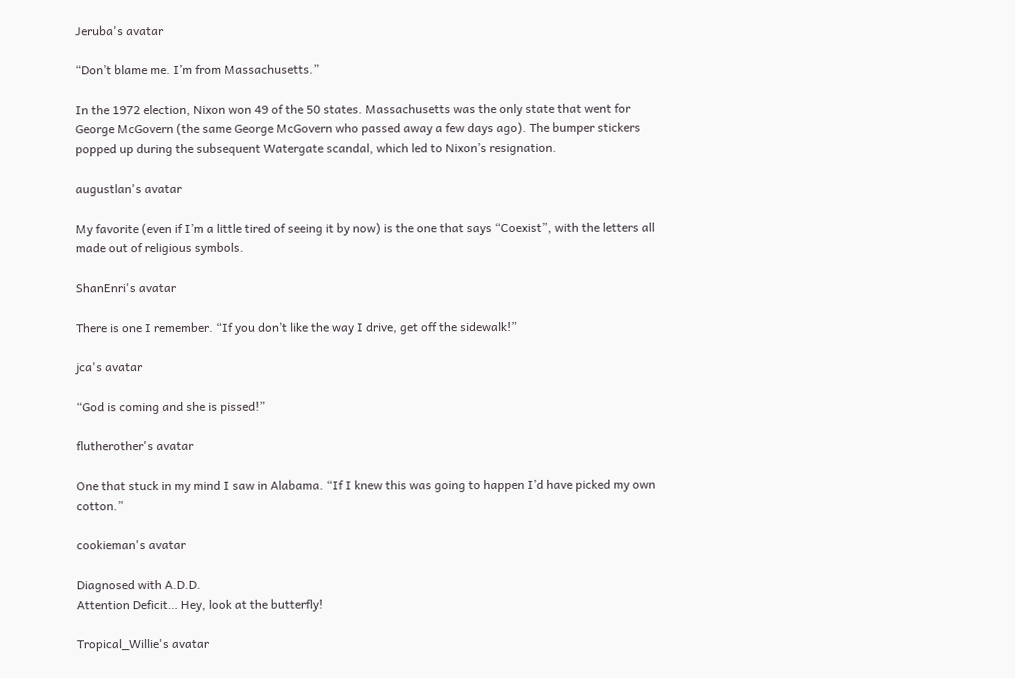Jeruba's avatar

“Don’t blame me. I’m from Massachusetts.”

In the 1972 election, Nixon won 49 of the 50 states. Massachusetts was the only state that went for George McGovern (the same George McGovern who passed away a few days ago). The bumper stickers popped up during the subsequent Watergate scandal, which led to Nixon’s resignation.

augustlan's avatar

My favorite (even if I’m a little tired of seeing it by now) is the one that says “Coexist”, with the letters all made out of religious symbols.

ShanEnri's avatar

There is one I remember. “If you don’t like the way I drive, get off the sidewalk!”

jca's avatar

“God is coming and she is pissed!”

flutherother's avatar

One that stuck in my mind I saw in Alabama. “If I knew this was going to happen I’d have picked my own cotton.”

cookieman's avatar

Diagnosed with A.D.D.
Attention Deficit… Hey, look at the butterfly!

Tropical_Willie's avatar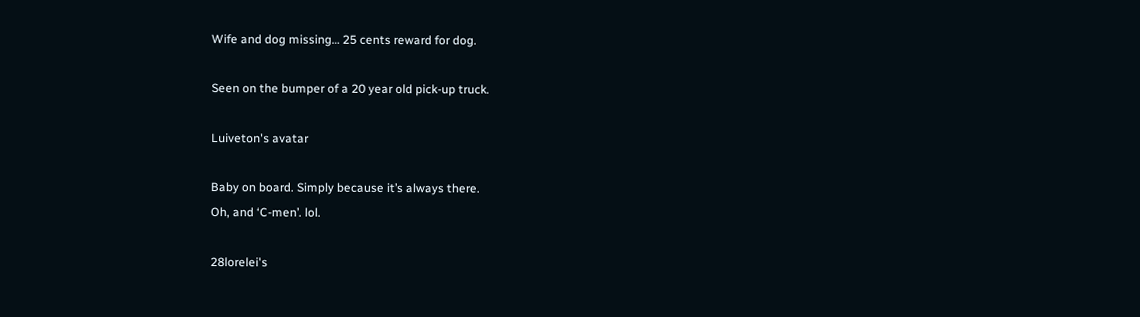Wife and dog missing… 25 cents reward for dog.

Seen on the bumper of a 20 year old pick-up truck.

Luiveton's avatar

Baby on board. Simply because it’s always there.
Oh, and ‘C-men’. lol.

28lorelei's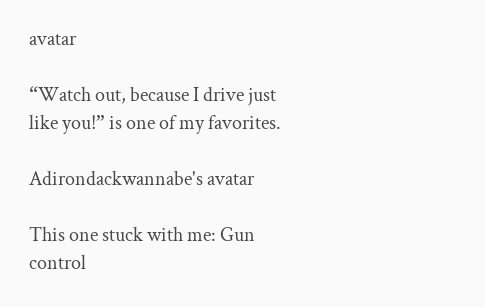avatar

“Watch out, because I drive just like you!” is one of my favorites.

Adirondackwannabe's avatar

This one stuck with me: Gun control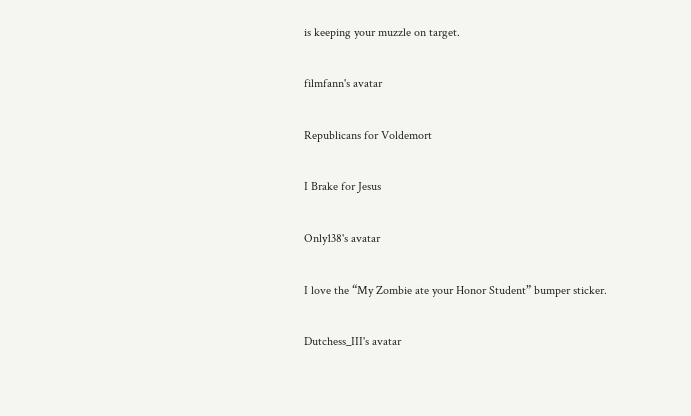is keeping your muzzle on target.

filmfann's avatar

Republicans for Voldemort

I Brake for Jesus

Only138's avatar

I love the “My Zombie ate your Honor Student” bumper sticker.

Dutchess_III's avatar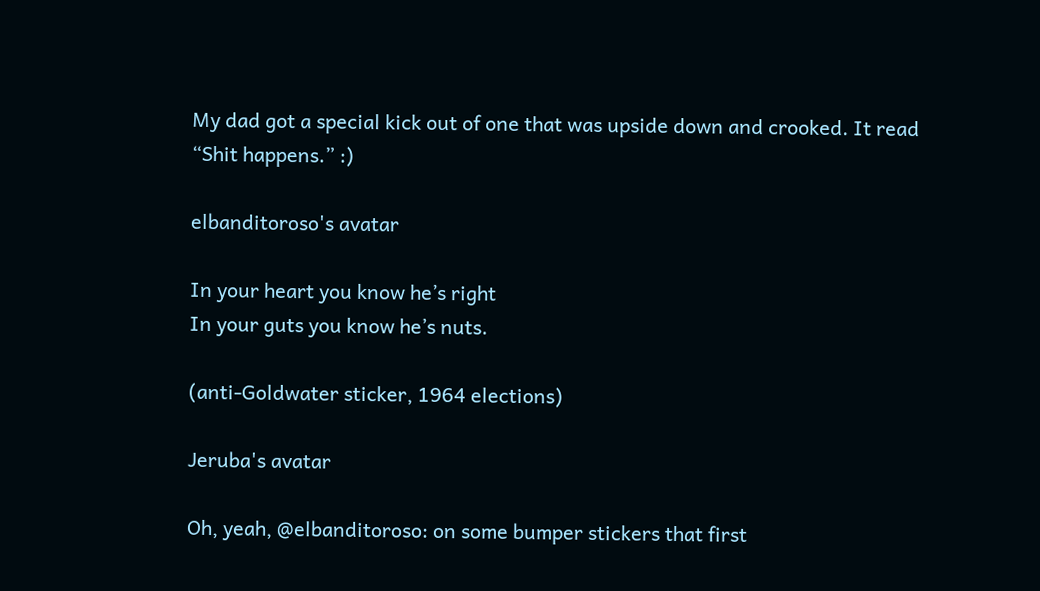My dad got a special kick out of one that was upside down and crooked. It read “Shit happens.” :)

elbanditoroso's avatar

In your heart you know he’s right
In your guts you know he’s nuts.

(anti-Goldwater sticker, 1964 elections)

Jeruba's avatar

Oh, yeah, @elbanditoroso: on some bumper stickers that first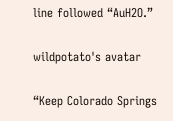line followed “AuH2O.”

wildpotato's avatar

“Keep Colorado Springs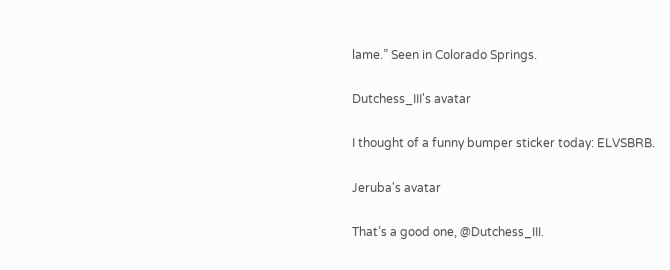lame.” Seen in Colorado Springs.

Dutchess_III's avatar

I thought of a funny bumper sticker today: ELVSBRB.

Jeruba's avatar

That’s a good one, @Dutchess_III.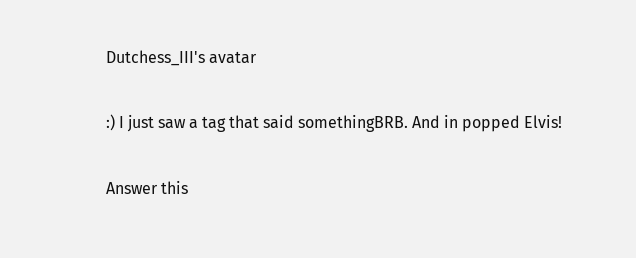Dutchess_III's avatar

:) I just saw a tag that said somethingBRB. And in popped Elvis!

Answer this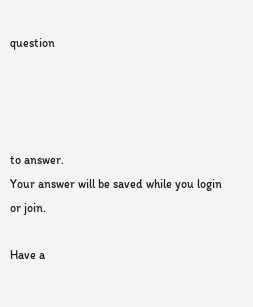question




to answer.
Your answer will be saved while you login or join.

Have a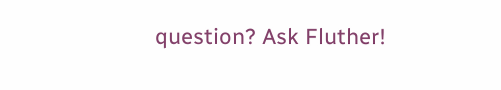question? Ask Fluther!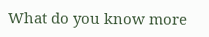What do you know more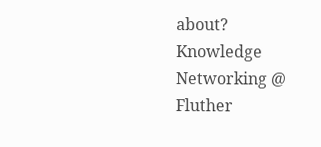about?
Knowledge Networking @ Fluther